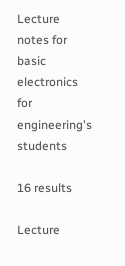Lecture notes for basic electronics for engineering's students

16 results

Lecture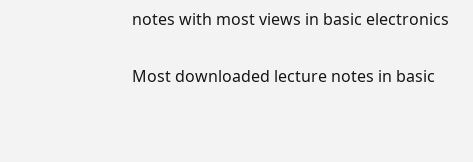notes with most views in basic electronics

Most downloaded lecture notes in basic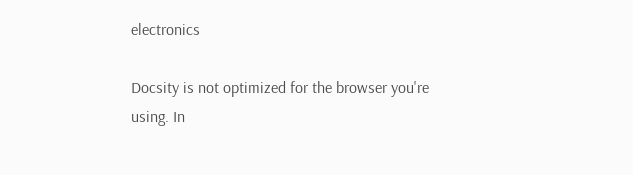electronics

Docsity is not optimized for the browser you're using. In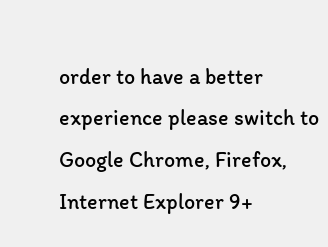order to have a better experience please switch to Google Chrome, Firefox, Internet Explorer 9+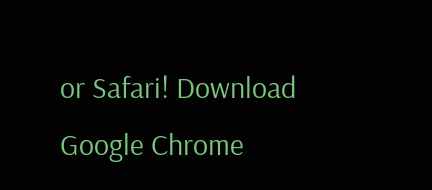or Safari! Download Google Chrome